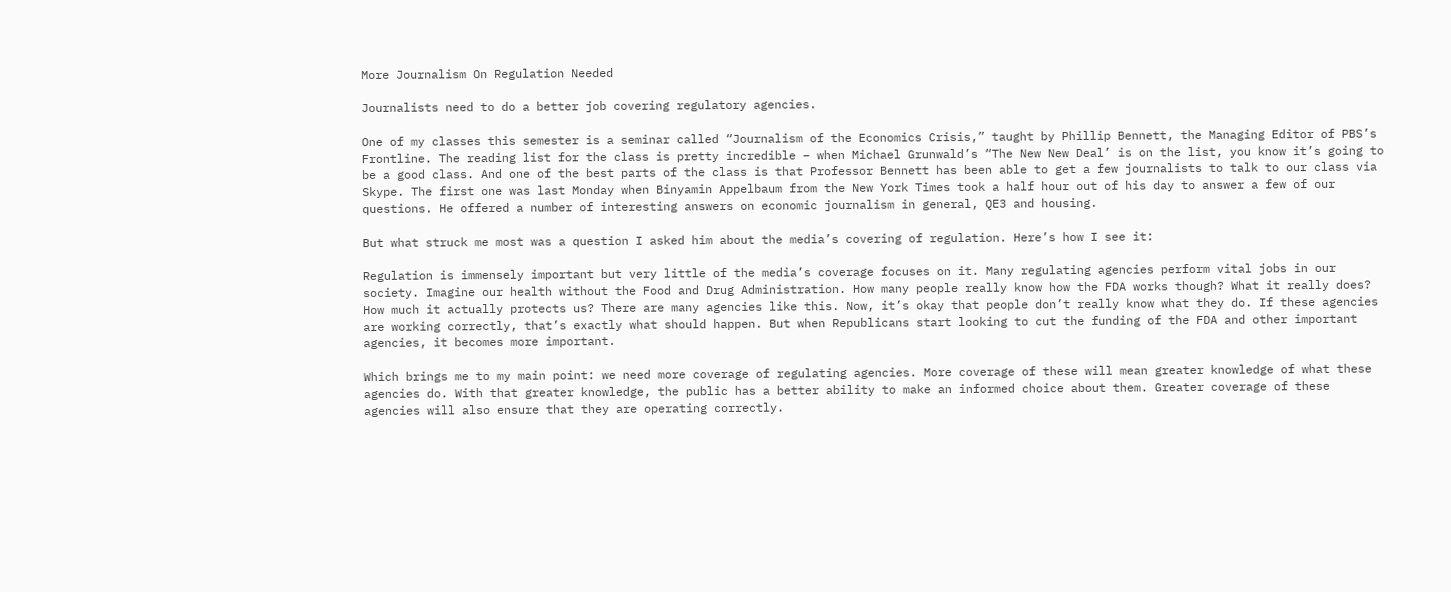More Journalism On Regulation Needed

Journalists need to do a better job covering regulatory agencies.

One of my classes this semester is a seminar called “Journalism of the Economics Crisis,” taught by Phillip Bennett, the Managing Editor of PBS’s Frontline. The reading list for the class is pretty incredible – when Michael Grunwald’s “The New New Deal’ is on the list, you know it’s going to be a good class. And one of the best parts of the class is that Professor Bennett has been able to get a few journalists to talk to our class via Skype. The first one was last Monday when Binyamin Appelbaum from the New York Times took a half hour out of his day to answer a few of our questions. He offered a number of interesting answers on economic journalism in general, QE3 and housing.

But what struck me most was a question I asked him about the media’s covering of regulation. Here’s how I see it:

Regulation is immensely important but very little of the media’s coverage focuses on it. Many regulating agencies perform vital jobs in our society. Imagine our health without the Food and Drug Administration. How many people really know how the FDA works though? What it really does? How much it actually protects us? There are many agencies like this. Now, it’s okay that people don’t really know what they do. If these agencies are working correctly, that’s exactly what should happen. But when Republicans start looking to cut the funding of the FDA and other important agencies, it becomes more important.

Which brings me to my main point: we need more coverage of regulating agencies. More coverage of these will mean greater knowledge of what these agencies do. With that greater knowledge, the public has a better ability to make an informed choice about them. Greater coverage of these agencies will also ensure that they are operating correctly.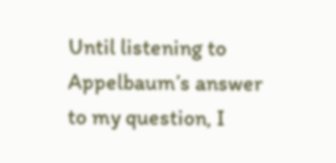Until listening to Appelbaum’s answer to my question, I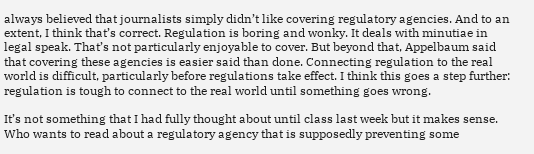always believed that journalists simply didn’t like covering regulatory agencies. And to an extent, I think that’s correct. Regulation is boring and wonky. It deals with minutiae in legal speak. That’s not particularly enjoyable to cover. But beyond that, Appelbaum said that covering these agencies is easier said than done. Connecting regulation to the real world is difficult, particularly before regulations take effect. I think this goes a step further: regulation is tough to connect to the real world until something goes wrong.

It’s not something that I had fully thought about until class last week but it makes sense. Who wants to read about a regulatory agency that is supposedly preventing some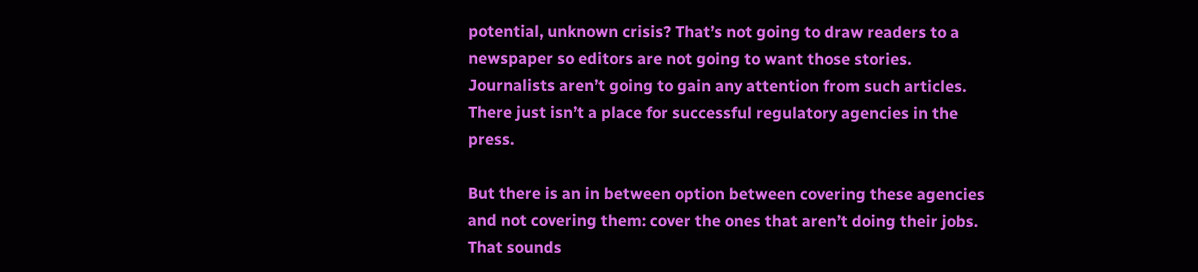potential, unknown crisis? That’s not going to draw readers to a newspaper so editors are not going to want those stories. Journalists aren’t going to gain any attention from such articles. There just isn’t a place for successful regulatory agencies in the press.

But there is an in between option between covering these agencies and not covering them: cover the ones that aren’t doing their jobs. That sounds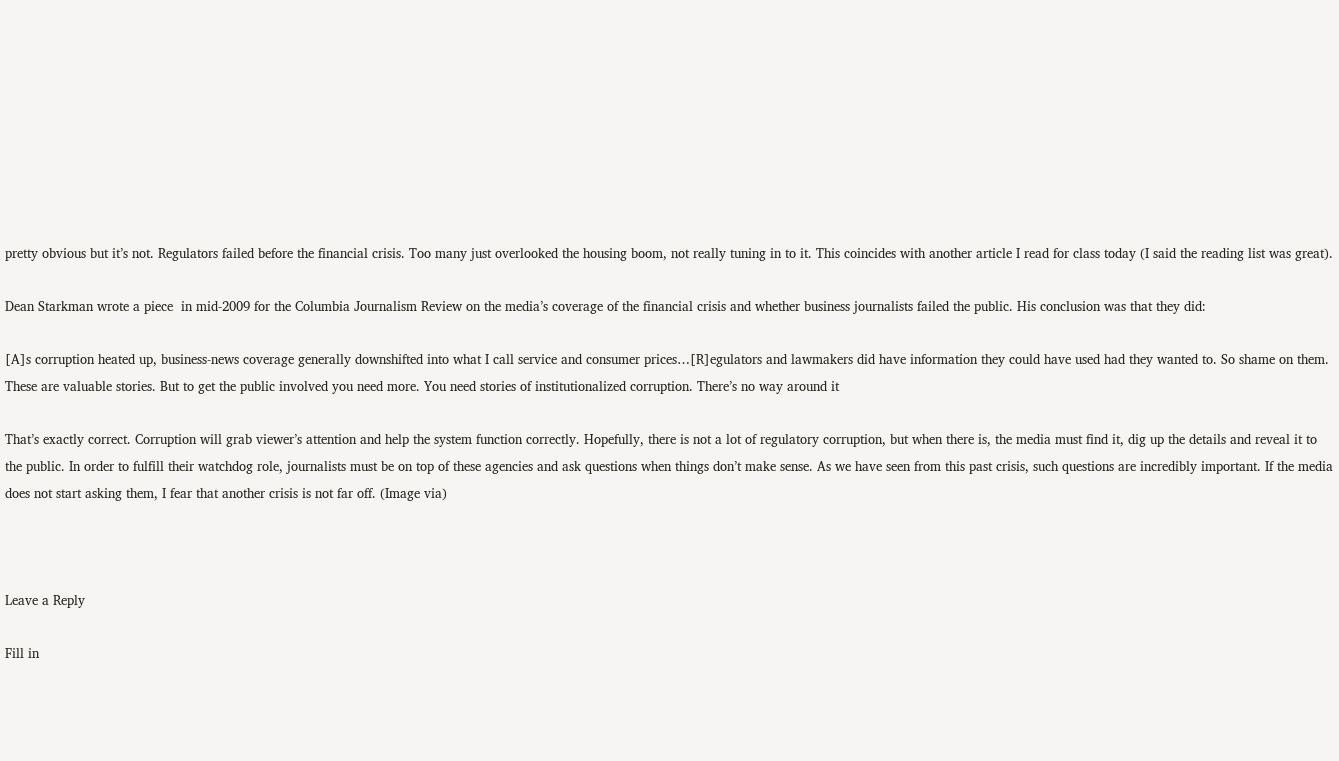pretty obvious but it’s not. Regulators failed before the financial crisis. Too many just overlooked the housing boom, not really tuning in to it. This coincides with another article I read for class today (I said the reading list was great).

Dean Starkman wrote a piece  in mid-2009 for the Columbia Journalism Review on the media’s coverage of the financial crisis and whether business journalists failed the public. His conclusion was that they did:

[A]s corruption heated up, business-news coverage generally downshifted into what I call service and consumer prices…[R]egulators and lawmakers did have information they could have used had they wanted to. So shame on them. These are valuable stories. But to get the public involved you need more. You need stories of institutionalized corruption. There’s no way around it

That’s exactly correct. Corruption will grab viewer’s attention and help the system function correctly. Hopefully, there is not a lot of regulatory corruption, but when there is, the media must find it, dig up the details and reveal it to the public. In order to fulfill their watchdog role, journalists must be on top of these agencies and ask questions when things don’t make sense. As we have seen from this past crisis, such questions are incredibly important. If the media does not start asking them, I fear that another crisis is not far off. (Image via)



Leave a Reply

Fill in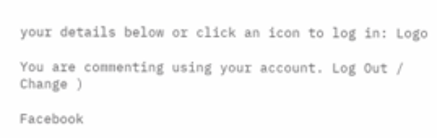your details below or click an icon to log in: Logo

You are commenting using your account. Log Out /  Change )

Facebook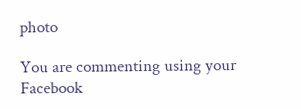photo

You are commenting using your Facebook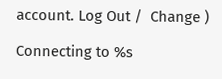account. Log Out /  Change )

Connecting to %s